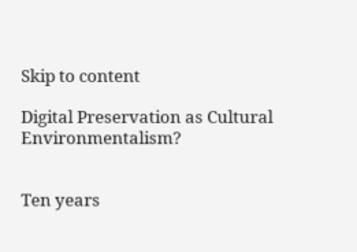Skip to content

Digital Preservation as Cultural Environmentalism?


Ten years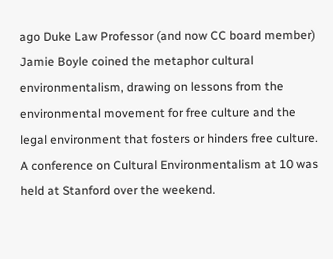ago Duke Law Professor (and now CC board member) Jamie Boyle coined the metaphor cultural environmentalism, drawing on lessons from the environmental movement for free culture and the legal environment that fosters or hinders free culture. A conference on Cultural Environmentalism at 10 was held at Stanford over the weekend.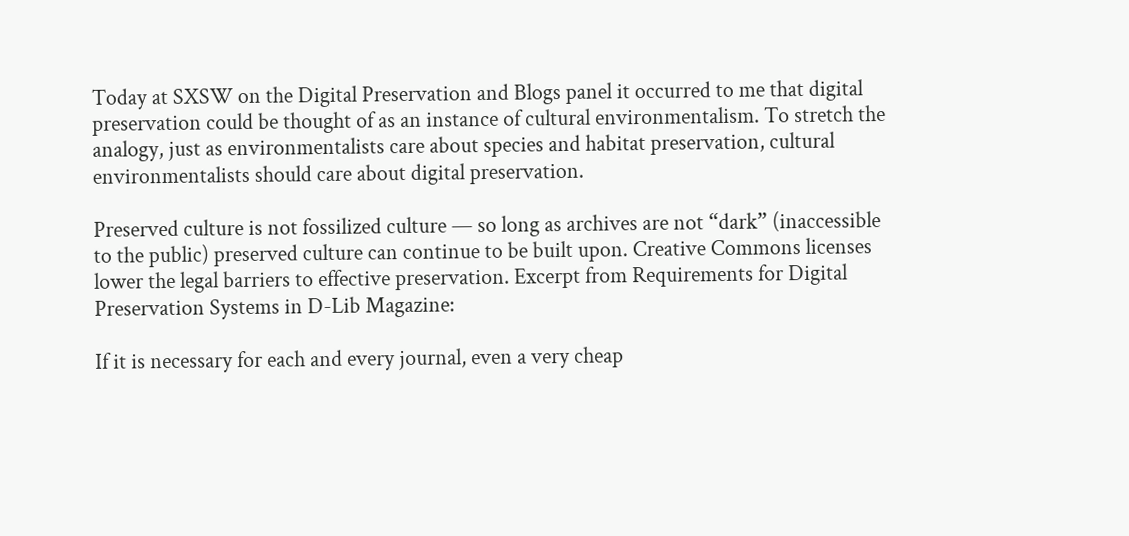Today at SXSW on the Digital Preservation and Blogs panel it occurred to me that digital preservation could be thought of as an instance of cultural environmentalism. To stretch the analogy, just as environmentalists care about species and habitat preservation, cultural environmentalists should care about digital preservation.

Preserved culture is not fossilized culture — so long as archives are not “dark” (inaccessible to the public) preserved culture can continue to be built upon. Creative Commons licenses lower the legal barriers to effective preservation. Excerpt from Requirements for Digital Preservation Systems in D-Lib Magazine:

If it is necessary for each and every journal, even a very cheap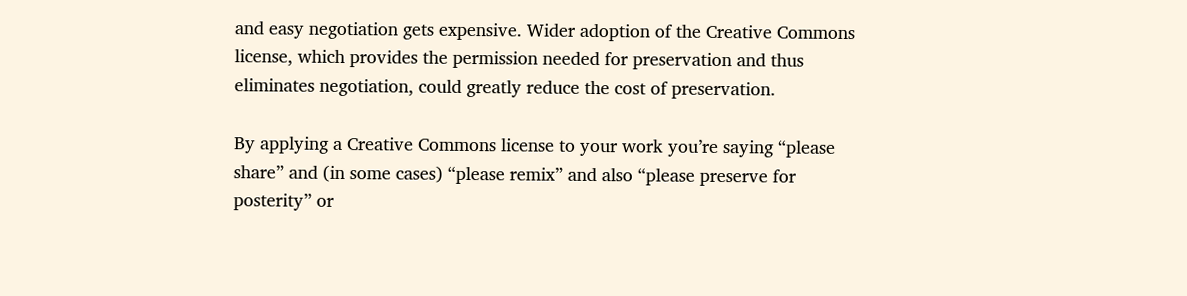and easy negotiation gets expensive. Wider adoption of the Creative Commons license, which provides the permission needed for preservation and thus eliminates negotiation, could greatly reduce the cost of preservation.

By applying a Creative Commons license to your work you’re saying “please share” and (in some cases) “please remix” and also “please preserve for posterity” or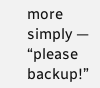more simply — “please backup!”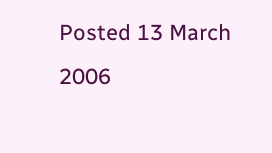Posted 13 March 2006